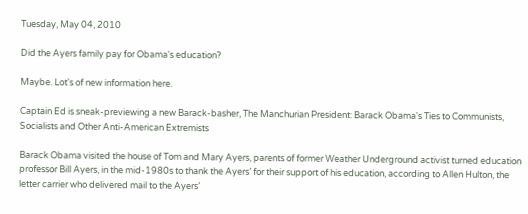Tuesday, May 04, 2010

Did the Ayers family pay for Obama's education?

Maybe. Lot's of new information here.

Captain Ed is sneak-previewing a new Barack-basher, The Manchurian President: Barack Obama's Ties to Communists, Socialists and Other Anti-American Extremists

Barack Obama visited the house of Tom and Mary Ayers, parents of former Weather Underground activist turned education professor Bill Ayers, in the mid-1980s to thank the Ayers’ for their support of his education, according to Allen Hulton, the letter carrier who delivered mail to the Ayers’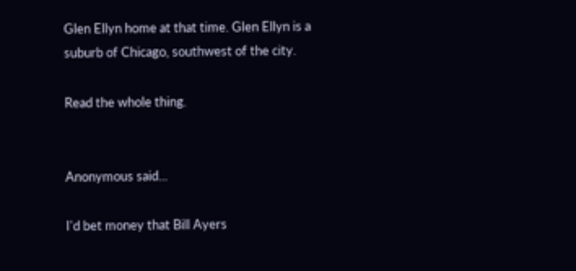Glen Ellyn home at that time. Glen Ellyn is a suburb of Chicago, southwest of the city.

Read the whole thing.


Anonymous said...

I'd bet money that Bill Ayers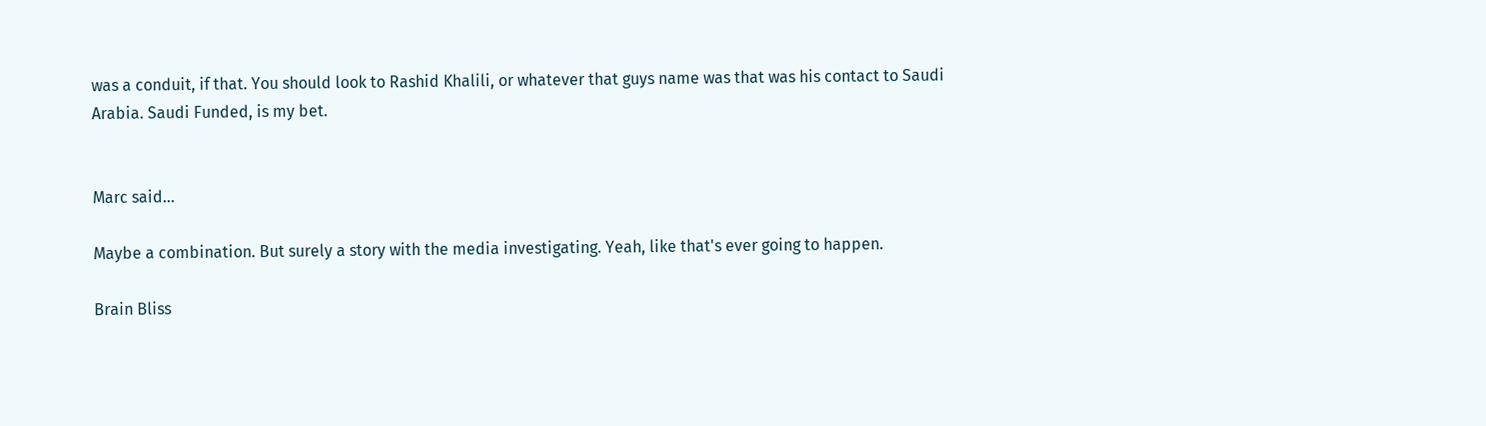was a conduit, if that. You should look to Rashid Khalili, or whatever that guys name was that was his contact to Saudi Arabia. Saudi Funded, is my bet.


Marc said...

Maybe a combination. But surely a story with the media investigating. Yeah, like that's ever going to happen.

Brain Bliss